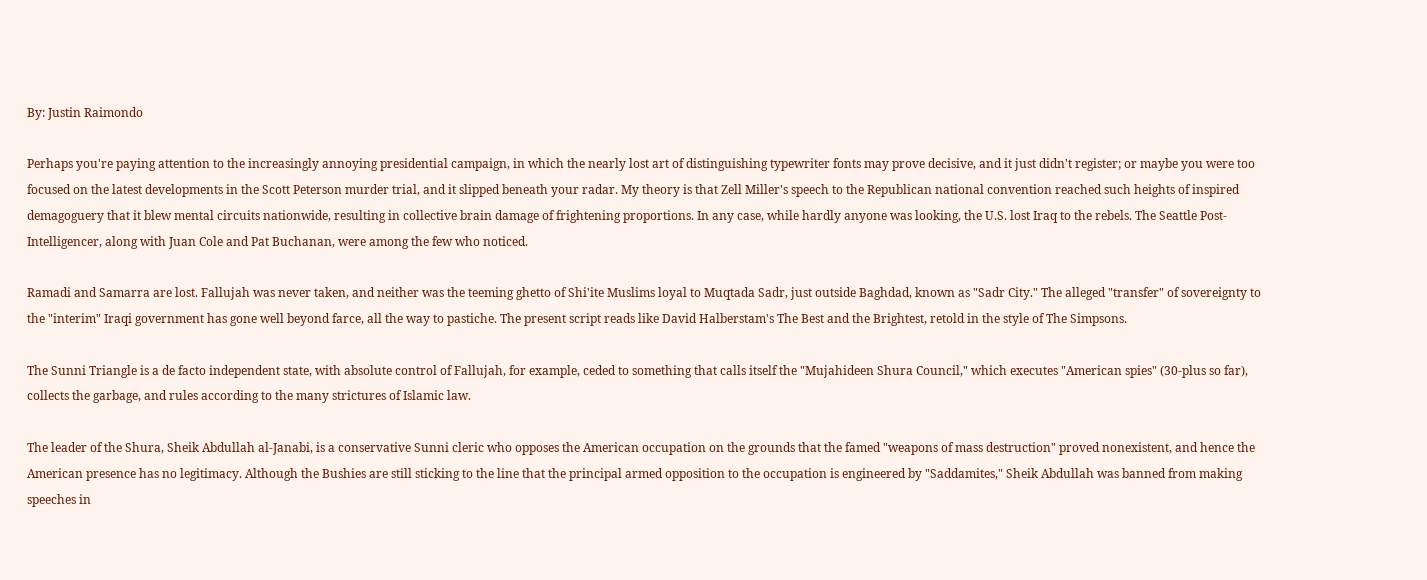By: Justin Raimondo

Perhaps you're paying attention to the increasingly annoying presidential campaign, in which the nearly lost art of distinguishing typewriter fonts may prove decisive, and it just didn't register; or maybe you were too focused on the latest developments in the Scott Peterson murder trial, and it slipped beneath your radar. My theory is that Zell Miller's speech to the Republican national convention reached such heights of inspired demagoguery that it blew mental circuits nationwide, resulting in collective brain damage of frightening proportions. In any case, while hardly anyone was looking, the U.S. lost Iraq to the rebels. The Seattle Post-Intelligencer, along with Juan Cole and Pat Buchanan, were among the few who noticed.

Ramadi and Samarra are lost. Fallujah was never taken, and neither was the teeming ghetto of Shi'ite Muslims loyal to Muqtada Sadr, just outside Baghdad, known as "Sadr City." The alleged "transfer" of sovereignty to the "interim" Iraqi government has gone well beyond farce, all the way to pastiche. The present script reads like David Halberstam's The Best and the Brightest, retold in the style of The Simpsons.

The Sunni Triangle is a de facto independent state, with absolute control of Fallujah, for example, ceded to something that calls itself the "Mujahideen Shura Council," which executes "American spies" (30-plus so far), collects the garbage, and rules according to the many strictures of Islamic law.

The leader of the Shura, Sheik Abdullah al-Janabi, is a conservative Sunni cleric who opposes the American occupation on the grounds that the famed "weapons of mass destruction" proved nonexistent, and hence the American presence has no legitimacy. Although the Bushies are still sticking to the line that the principal armed opposition to the occupation is engineered by "Saddamites," Sheik Abdullah was banned from making speeches in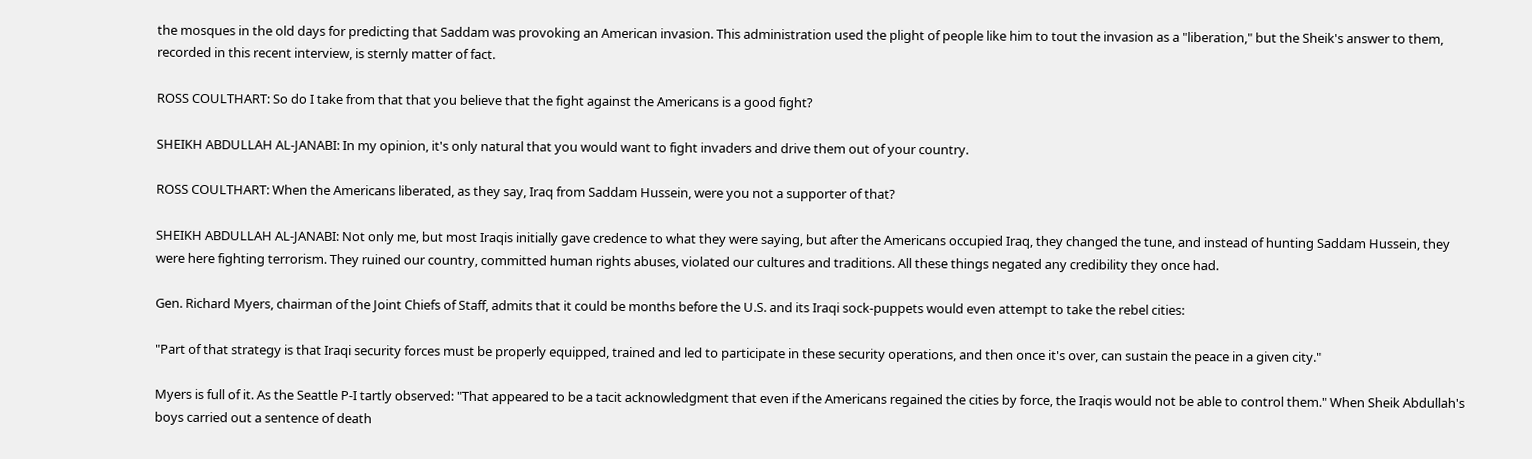the mosques in the old days for predicting that Saddam was provoking an American invasion. This administration used the plight of people like him to tout the invasion as a "liberation," but the Sheik's answer to them, recorded in this recent interview, is sternly matter of fact.

ROSS COULTHART: So do I take from that that you believe that the fight against the Americans is a good fight?

SHEIKH ABDULLAH AL-JANABI: In my opinion, it's only natural that you would want to fight invaders and drive them out of your country.

ROSS COULTHART: When the Americans liberated, as they say, Iraq from Saddam Hussein, were you not a supporter of that?

SHEIKH ABDULLAH AL-JANABI: Not only me, but most Iraqis initially gave credence to what they were saying, but after the Americans occupied Iraq, they changed the tune, and instead of hunting Saddam Hussein, they were here fighting terrorism. They ruined our country, committed human rights abuses, violated our cultures and traditions. All these things negated any credibility they once had.

Gen. Richard Myers, chairman of the Joint Chiefs of Staff, admits that it could be months before the U.S. and its Iraqi sock-puppets would even attempt to take the rebel cities:

"Part of that strategy is that Iraqi security forces must be properly equipped, trained and led to participate in these security operations, and then once it's over, can sustain the peace in a given city."

Myers is full of it. As the Seattle P-I tartly observed: "That appeared to be a tacit acknowledgment that even if the Americans regained the cities by force, the Iraqis would not be able to control them." When Sheik Abdullah's boys carried out a sentence of death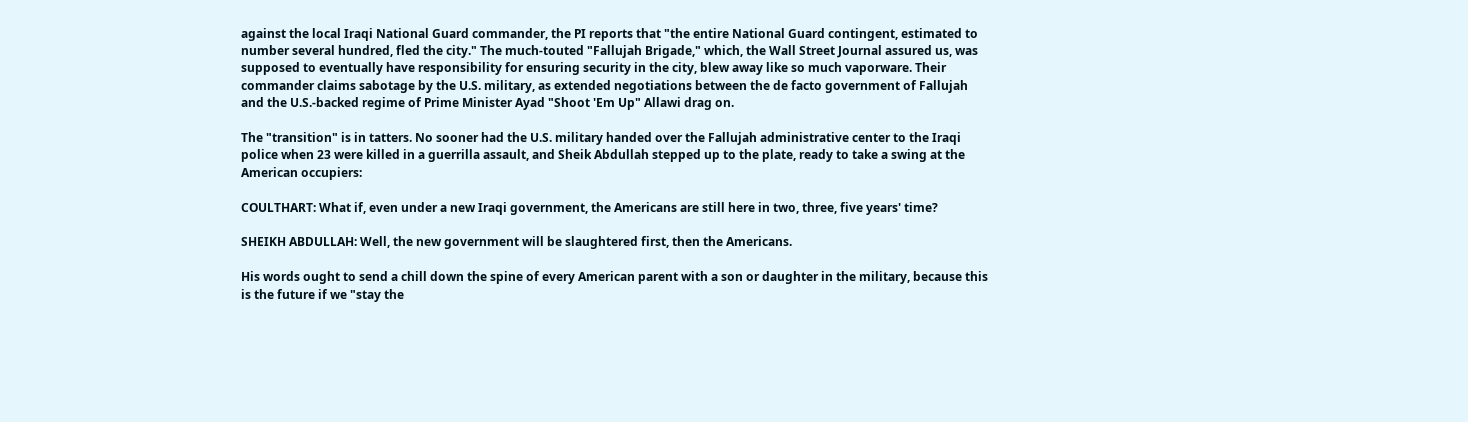against the local Iraqi National Guard commander, the PI reports that "the entire National Guard contingent, estimated to number several hundred, fled the city." The much-touted "Fallujah Brigade," which, the Wall Street Journal assured us, was supposed to eventually have responsibility for ensuring security in the city, blew away like so much vaporware. Their commander claims sabotage by the U.S. military, as extended negotiations between the de facto government of Fallujah and the U.S.-backed regime of Prime Minister Ayad "Shoot 'Em Up" Allawi drag on.

The "transition" is in tatters. No sooner had the U.S. military handed over the Fallujah administrative center to the Iraqi police when 23 were killed in a guerrilla assault, and Sheik Abdullah stepped up to the plate, ready to take a swing at the American occupiers:

COULTHART: What if, even under a new Iraqi government, the Americans are still here in two, three, five years' time?

SHEIKH ABDULLAH: Well, the new government will be slaughtered first, then the Americans.

His words ought to send a chill down the spine of every American parent with a son or daughter in the military, because this is the future if we "stay the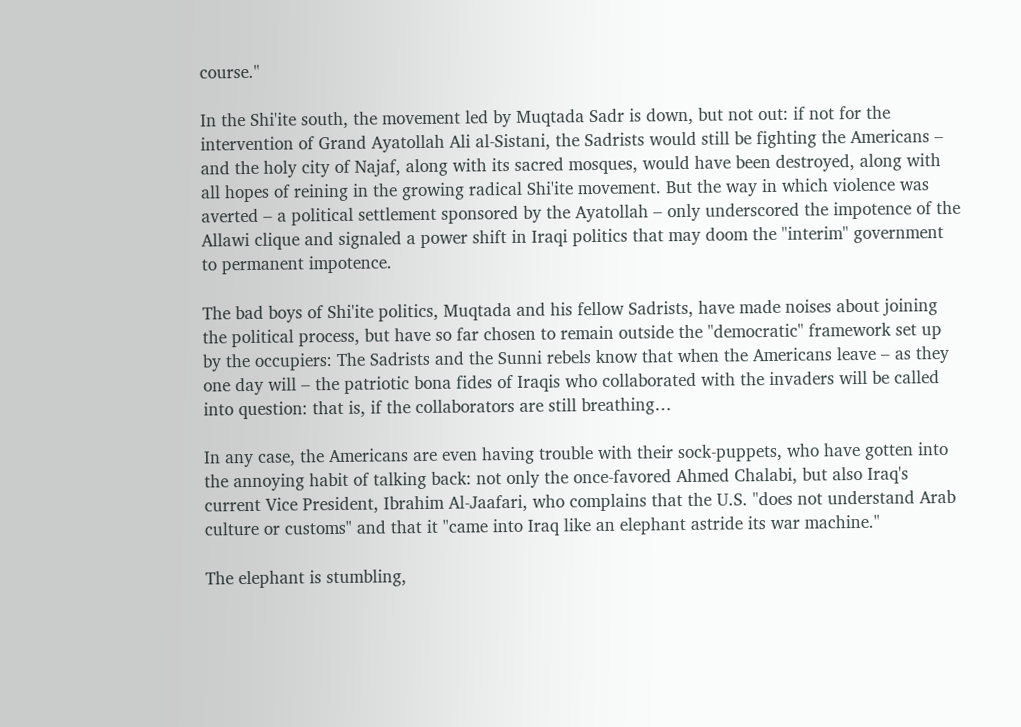course."

In the Shi'ite south, the movement led by Muqtada Sadr is down, but not out: if not for the intervention of Grand Ayatollah Ali al-Sistani, the Sadrists would still be fighting the Americans – and the holy city of Najaf, along with its sacred mosques, would have been destroyed, along with all hopes of reining in the growing radical Shi'ite movement. But the way in which violence was averted – a political settlement sponsored by the Ayatollah – only underscored the impotence of the Allawi clique and signaled a power shift in Iraqi politics that may doom the "interim" government to permanent impotence.

The bad boys of Shi'ite politics, Muqtada and his fellow Sadrists, have made noises about joining the political process, but have so far chosen to remain outside the "democratic" framework set up by the occupiers: The Sadrists and the Sunni rebels know that when the Americans leave – as they one day will – the patriotic bona fides of Iraqis who collaborated with the invaders will be called into question: that is, if the collaborators are still breathing…

In any case, the Americans are even having trouble with their sock-puppets, who have gotten into the annoying habit of talking back: not only the once-favored Ahmed Chalabi, but also Iraq's current Vice President, Ibrahim Al-Jaafari, who complains that the U.S. "does not understand Arab culture or customs" and that it "came into Iraq like an elephant astride its war machine."

The elephant is stumbling,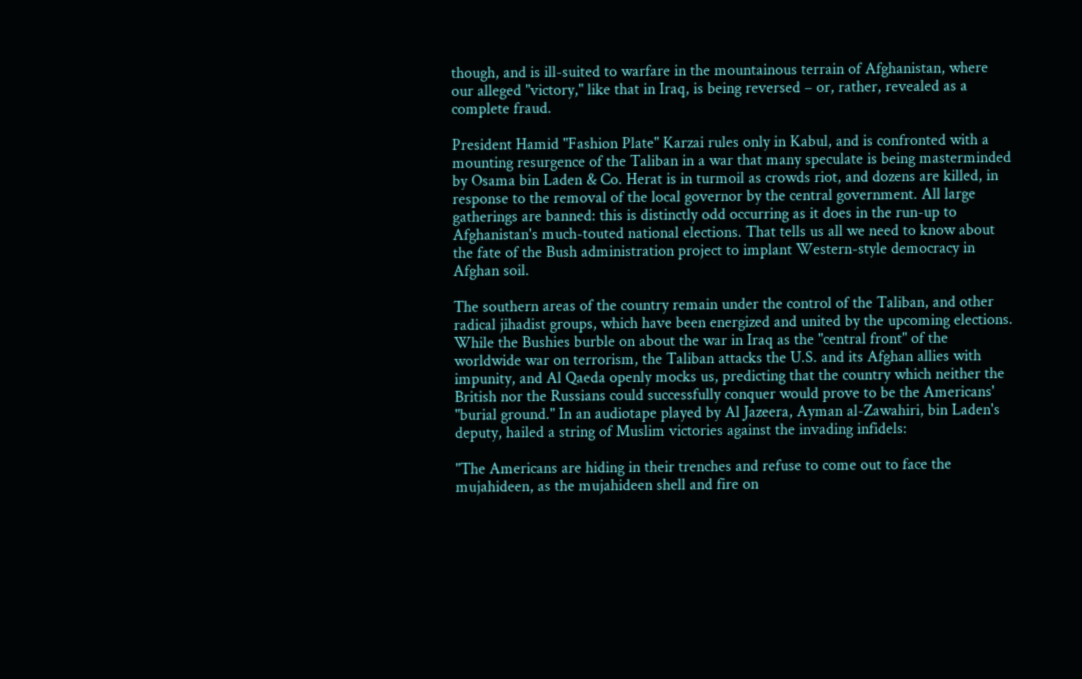though, and is ill-suited to warfare in the mountainous terrain of Afghanistan, where our alleged "victory," like that in Iraq, is being reversed – or, rather, revealed as a complete fraud.

President Hamid "Fashion Plate" Karzai rules only in Kabul, and is confronted with a mounting resurgence of the Taliban in a war that many speculate is being masterminded by Osama bin Laden & Co. Herat is in turmoil as crowds riot, and dozens are killed, in response to the removal of the local governor by the central government. All large gatherings are banned: this is distinctly odd occurring as it does in the run-up to Afghanistan's much-touted national elections. That tells us all we need to know about the fate of the Bush administration project to implant Western-style democracy in Afghan soil.

The southern areas of the country remain under the control of the Taliban, and other radical jihadist groups, which have been energized and united by the upcoming elections. While the Bushies burble on about the war in Iraq as the "central front" of the worldwide war on terrorism, the Taliban attacks the U.S. and its Afghan allies with impunity, and Al Qaeda openly mocks us, predicting that the country which neither the British nor the Russians could successfully conquer would prove to be the Americans' "burial ground." In an audiotape played by Al Jazeera, Ayman al-Zawahiri, bin Laden's deputy, hailed a string of Muslim victories against the invading infidels:

"The Americans are hiding in their trenches and refuse to come out to face the mujahideen, as the mujahideen shell and fire on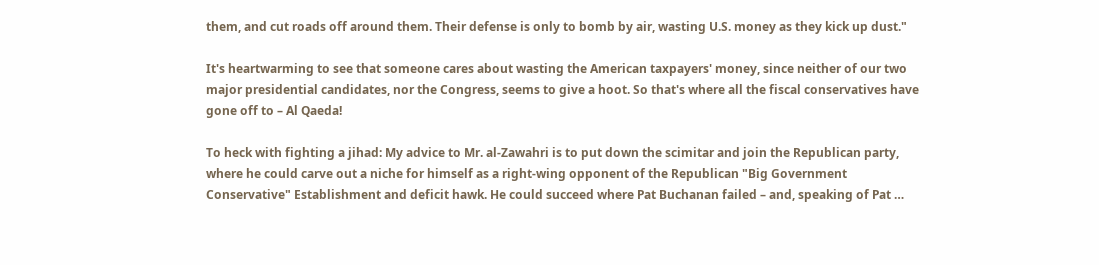them, and cut roads off around them. Their defense is only to bomb by air, wasting U.S. money as they kick up dust."

It's heartwarming to see that someone cares about wasting the American taxpayers' money, since neither of our two major presidential candidates, nor the Congress, seems to give a hoot. So that's where all the fiscal conservatives have gone off to – Al Qaeda!

To heck with fighting a jihad: My advice to Mr. al-Zawahri is to put down the scimitar and join the Republican party, where he could carve out a niche for himself as a right-wing opponent of the Republican "Big Government Conservative" Establishment and deficit hawk. He could succeed where Pat Buchanan failed – and, speaking of Pat …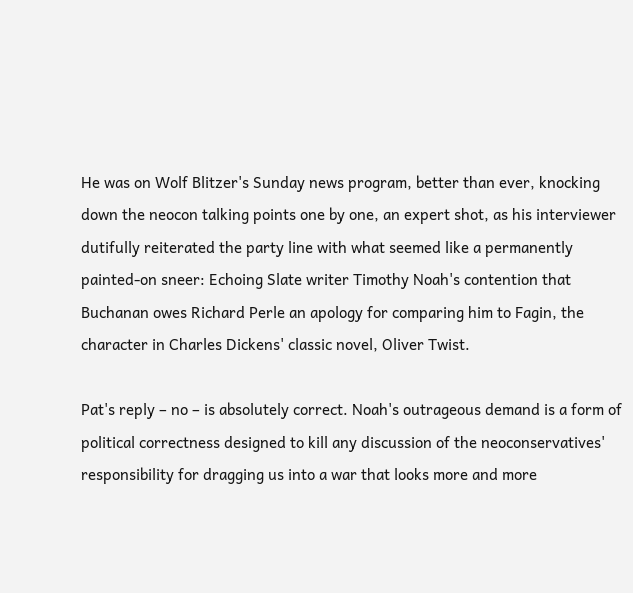He was on Wolf Blitzer's Sunday news program, better than ever, knocking down the neocon talking points one by one, an expert shot, as his interviewer dutifully reiterated the party line with what seemed like a permanently painted-on sneer: Echoing Slate writer Timothy Noah's contention that Buchanan owes Richard Perle an apology for comparing him to Fagin, the character in Charles Dickens' classic novel, Oliver Twist.

Pat's reply – no – is absolutely correct. Noah's outrageous demand is a form of political correctness designed to kill any discussion of the neoconservatives' responsibility for dragging us into a war that looks more and more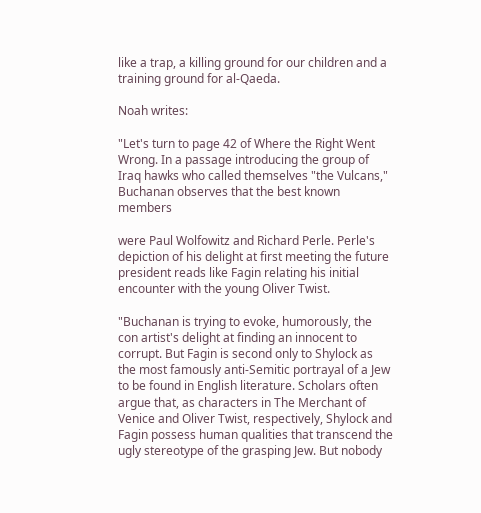like a trap, a killing ground for our children and a training ground for al-Qaeda.

Noah writes:

"Let's turn to page 42 of Where the Right Went Wrong. In a passage introducing the group of Iraq hawks who called themselves "the Vulcans," Buchanan observes that the best known members

were Paul Wolfowitz and Richard Perle. Perle's depiction of his delight at first meeting the future president reads like Fagin relating his initial encounter with the young Oliver Twist.

"Buchanan is trying to evoke, humorously, the con artist's delight at finding an innocent to corrupt. But Fagin is second only to Shylock as the most famously anti-Semitic portrayal of a Jew to be found in English literature. Scholars often argue that, as characters in The Merchant of Venice and Oliver Twist, respectively, Shylock and Fagin possess human qualities that transcend the ugly stereotype of the grasping Jew. But nobody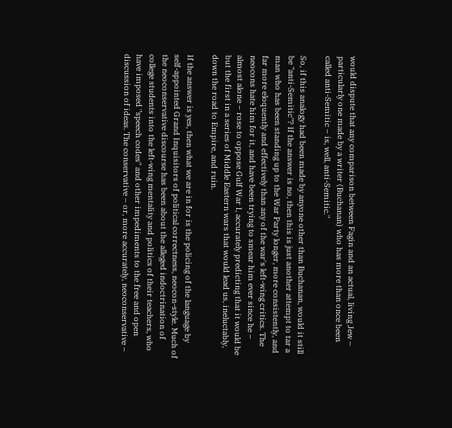would dispute that any comparison between Fagin and an actual, living Jew – particularly one made by a writer (Buchanan) who has more than once been called anti-Semitic – is, well, anti-Semitic."

So, if this analogy had been made by anyone other than Buchanan, would it still be "anti-Semitic"? If the answer is no, then this is just another attempt to tar a man who has been standing up to the War Party longer, more consistently, and far more eloquently and effectively than any of the war's left-wing critics. The neocons hate him for it, and have been trying to smear him ever since he – almost alone – rose to oppose Gulf War I, accurately predicting that it would be but the first in a series of Middle Eastern wars that would lead us, ineluctably, down the road to Empire, and ruin.

If the answer is yes, then what we are in for is the policing of the language by self-appointed Grand Inquisitors of political correctness, neocon-style. Much of the neoconservative discourse has been about the alleged indoctrination of college students into the left-wing mentality and politics of their teachers, who have imposed "speech codes" and other impediments to the free and open discussion of ideas. The conservative – or, more accurately, neoconservative –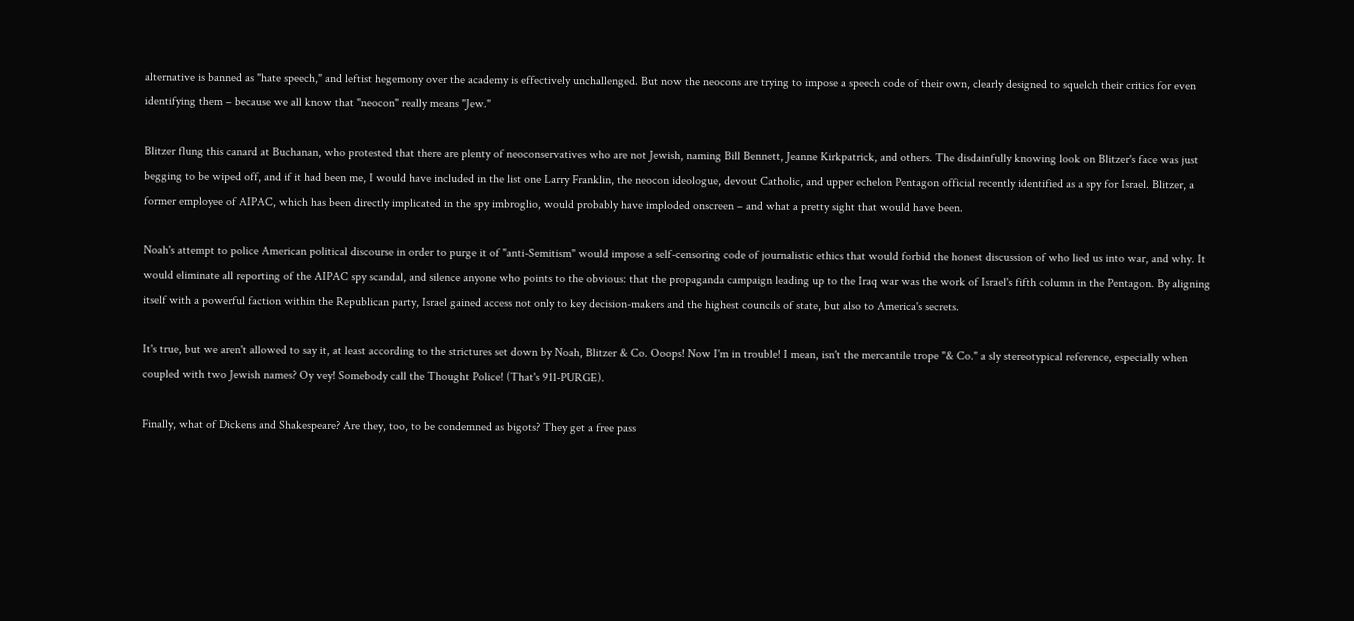alternative is banned as "hate speech," and leftist hegemony over the academy is effectively unchallenged. But now the neocons are trying to impose a speech code of their own, clearly designed to squelch their critics for even identifying them – because we all know that "neocon" really means "Jew."

Blitzer flung this canard at Buchanan, who protested that there are plenty of neoconservatives who are not Jewish, naming Bill Bennett, Jeanne Kirkpatrick, and others. The disdainfully knowing look on Blitzer's face was just begging to be wiped off, and if it had been me, I would have included in the list one Larry Franklin, the neocon ideologue, devout Catholic, and upper echelon Pentagon official recently identified as a spy for Israel. Blitzer, a former employee of AIPAC, which has been directly implicated in the spy imbroglio, would probably have imploded onscreen – and what a pretty sight that would have been.

Noah's attempt to police American political discourse in order to purge it of "anti-Semitism" would impose a self-censoring code of journalistic ethics that would forbid the honest discussion of who lied us into war, and why. It would eliminate all reporting of the AIPAC spy scandal, and silence anyone who points to the obvious: that the propaganda campaign leading up to the Iraq war was the work of Israel's fifth column in the Pentagon. By aligning itself with a powerful faction within the Republican party, Israel gained access not only to key decision-makers and the highest councils of state, but also to America's secrets.

It's true, but we aren't allowed to say it, at least according to the strictures set down by Noah, Blitzer & Co. Ooops! Now I'm in trouble! I mean, isn't the mercantile trope "& Co." a sly stereotypical reference, especially when coupled with two Jewish names? Oy vey! Somebody call the Thought Police! (That's 911-PURGE).

Finally, what of Dickens and Shakespeare? Are they, too, to be condemned as bigots? They get a free pass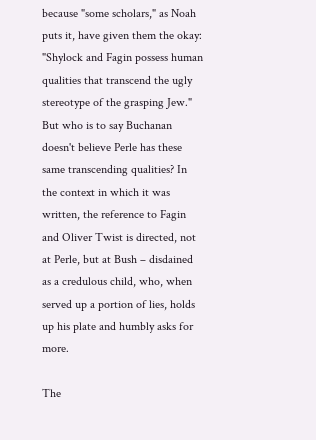because "some scholars," as Noah puts it, have given them the okay: "Shylock and Fagin possess human qualities that transcend the ugly stereotype of the grasping Jew." But who is to say Buchanan doesn't believe Perle has these same transcending qualities? In the context in which it was written, the reference to Fagin and Oliver Twist is directed, not at Perle, but at Bush – disdained as a credulous child, who, when served up a portion of lies, holds up his plate and humbly asks for more.

The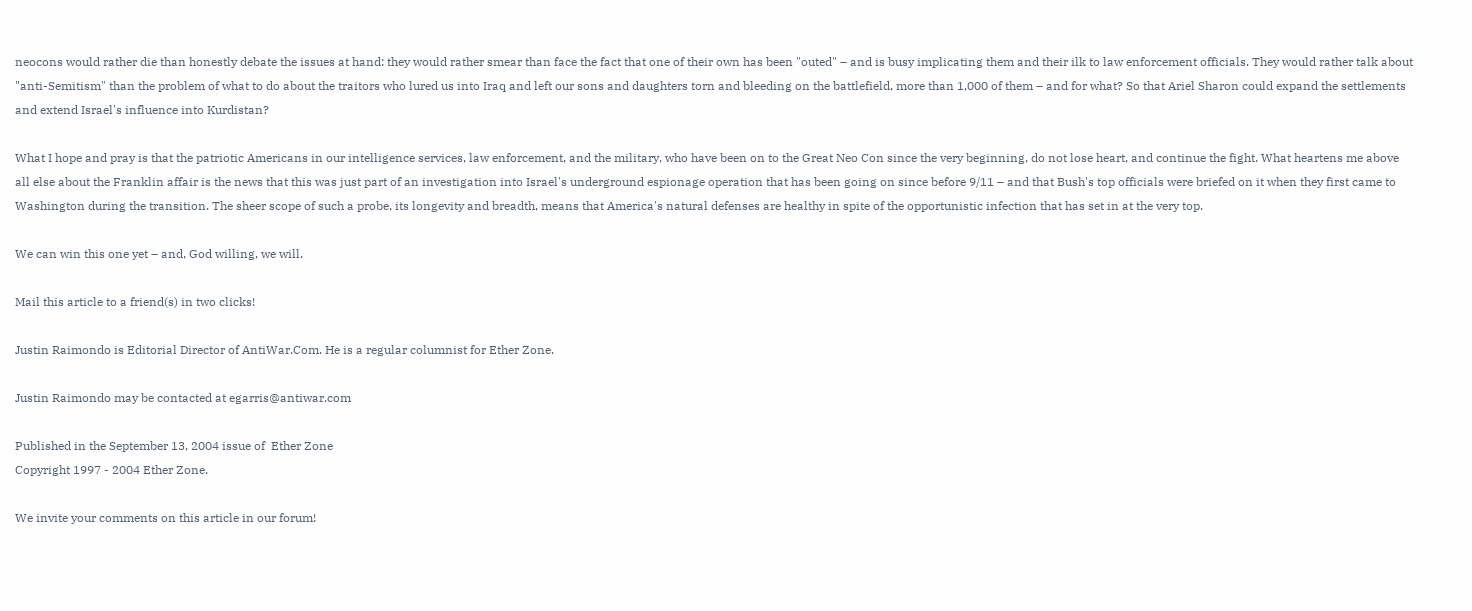neocons would rather die than honestly debate the issues at hand: they would rather smear than face the fact that one of their own has been "outed" – and is busy implicating them and their ilk to law enforcement officials. They would rather talk about "anti-Semitism" than the problem of what to do about the traitors who lured us into Iraq and left our sons and daughters torn and bleeding on the battlefield, more than 1,000 of them – and for what? So that Ariel Sharon could expand the settlements and extend Israel's influence into Kurdistan?

What I hope and pray is that the patriotic Americans in our intelligence services, law enforcement, and the military, who have been on to the Great Neo Con since the very beginning, do not lose heart, and continue the fight. What heartens me above all else about the Franklin affair is the news that this was just part of an investigation into Israel's underground espionage operation that has been going on since before 9/11 – and that Bush's top officials were briefed on it when they first came to Washington during the transition. The sheer scope of such a probe, its longevity and breadth, means that America's natural defenses are healthy in spite of the opportunistic infection that has set in at the very top.

We can win this one yet – and, God willing, we will.

Mail this article to a friend(s) in two clicks!

Justin Raimondo is Editorial Director of AntiWar.Com. He is a regular columnist for Ether Zone.

Justin Raimondo may be contacted at egarris@antiwar.com

Published in the September 13, 2004 issue of  Ether Zone
Copyright 1997 - 2004 Ether Zone.

We invite your comments on this article in our forum!